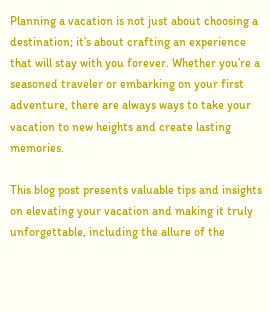Planning a vacation is not just about choosing a destination; it’s about crafting an experience that will stay with you forever. Whether you’re a seasoned traveler or embarking on your first adventure, there are always ways to take your vacation to new heights and create lasting memories.

This blog post presents valuable tips and insights on elevating your vacation and making it truly unforgettable, including the allure of the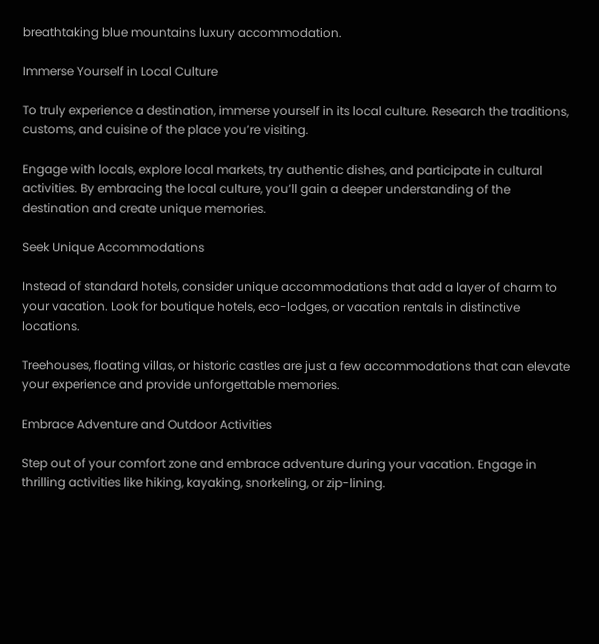breathtaking blue mountains luxury accommodation.

Immerse Yourself in Local Culture

To truly experience a destination, immerse yourself in its local culture. Research the traditions, customs, and cuisine of the place you’re visiting.

Engage with locals, explore local markets, try authentic dishes, and participate in cultural activities. By embracing the local culture, you’ll gain a deeper understanding of the destination and create unique memories.

Seek Unique Accommodations

Instead of standard hotels, consider unique accommodations that add a layer of charm to your vacation. Look for boutique hotels, eco-lodges, or vacation rentals in distinctive locations.

Treehouses, floating villas, or historic castles are just a few accommodations that can elevate your experience and provide unforgettable memories.

Embrace Adventure and Outdoor Activities

Step out of your comfort zone and embrace adventure during your vacation. Engage in thrilling activities like hiking, kayaking, snorkeling, or zip-lining.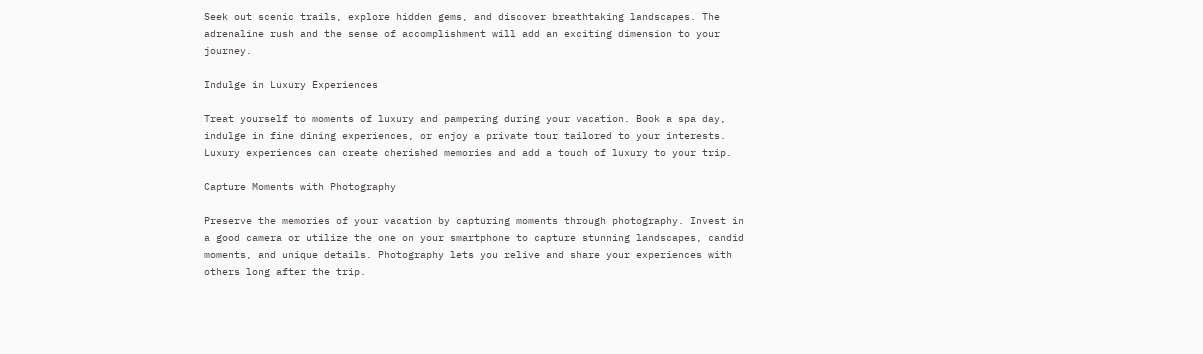Seek out scenic trails, explore hidden gems, and discover breathtaking landscapes. The adrenaline rush and the sense of accomplishment will add an exciting dimension to your journey.

Indulge in Luxury Experiences

Treat yourself to moments of luxury and pampering during your vacation. Book a spa day, indulge in fine dining experiences, or enjoy a private tour tailored to your interests. Luxury experiences can create cherished memories and add a touch of luxury to your trip.

Capture Moments with Photography

Preserve the memories of your vacation by capturing moments through photography. Invest in a good camera or utilize the one on your smartphone to capture stunning landscapes, candid moments, and unique details. Photography lets you relive and share your experiences with others long after the trip.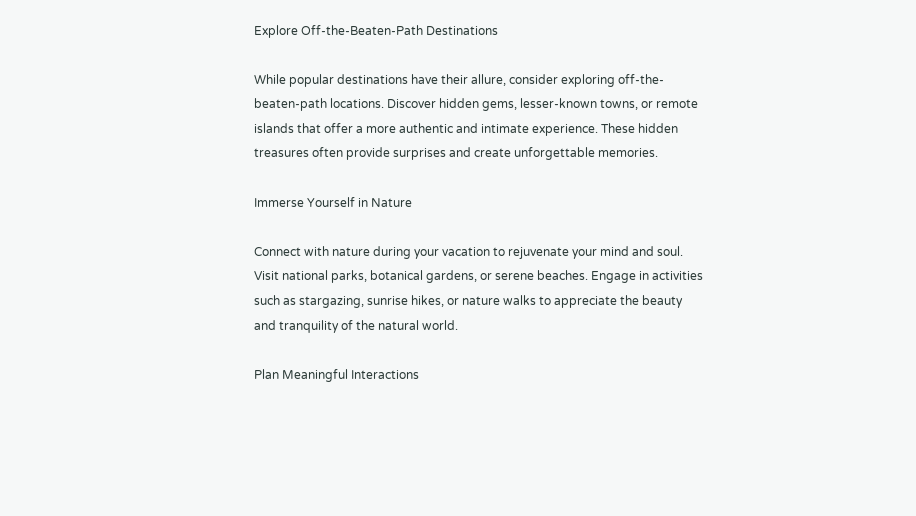Explore Off-the-Beaten-Path Destinations

While popular destinations have their allure, consider exploring off-the-beaten-path locations. Discover hidden gems, lesser-known towns, or remote islands that offer a more authentic and intimate experience. These hidden treasures often provide surprises and create unforgettable memories.

Immerse Yourself in Nature

Connect with nature during your vacation to rejuvenate your mind and soul. Visit national parks, botanical gardens, or serene beaches. Engage in activities such as stargazing, sunrise hikes, or nature walks to appreciate the beauty and tranquility of the natural world.

Plan Meaningful Interactions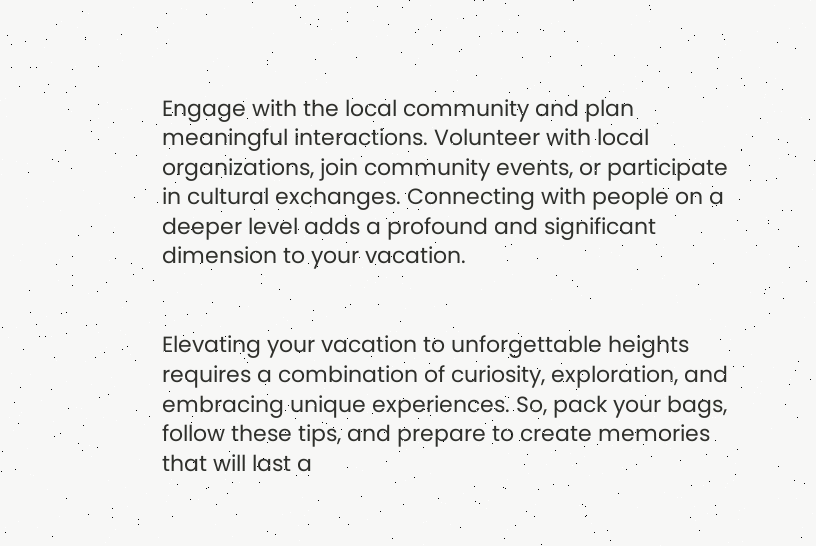Engage with the local community and plan meaningful interactions. Volunteer with local organizations, join community events, or participate in cultural exchanges. Connecting with people on a deeper level adds a profound and significant dimension to your vacation.


Elevating your vacation to unforgettable heights requires a combination of curiosity, exploration, and embracing unique experiences. So, pack your bags, follow these tips, and prepare to create memories that will last a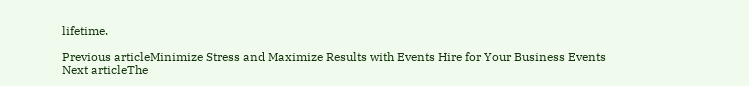lifetime.

Previous articleMinimize Stress and Maximize Results with Events Hire for Your Business Events
Next articleThe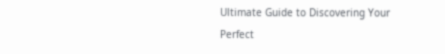Ultimate Guide to Discovering Your Perfect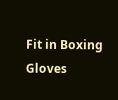Fit in Boxing Gloves